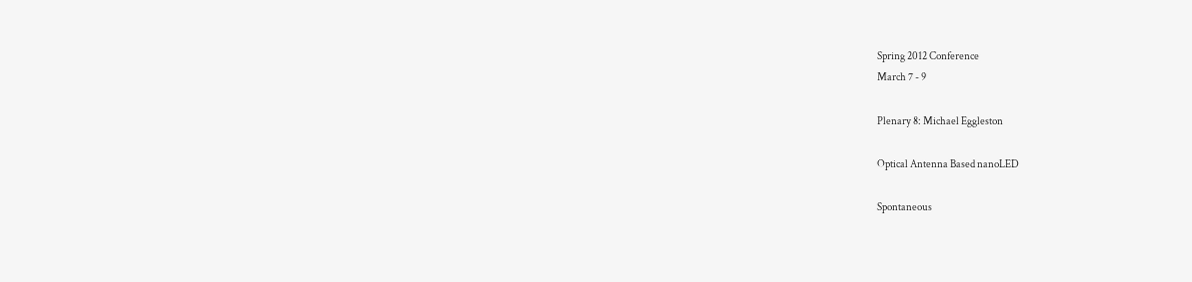Spring 2012 Conference
March 7 - 9

Plenary 8: Michael Eggleston

Optical Antenna Based nanoLED

Spontaneous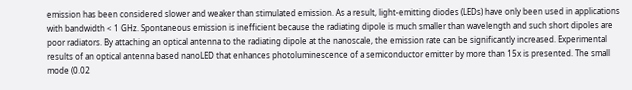emission has been considered slower and weaker than stimulated emission. As a result, light-emitting diodes (LEDs) have only been used in applications with bandwidth < 1 GHz. Spontaneous emission is inefficient because the radiating dipole is much smaller than wavelength and such short dipoles are poor radiators. By attaching an optical antenna to the radiating dipole at the nanoscale, the emission rate can be significantly increased. Experimental results of an optical antenna based nanoLED that enhances photoluminescence of a semiconductor emitter by more than 15x is presented. The small mode (0.02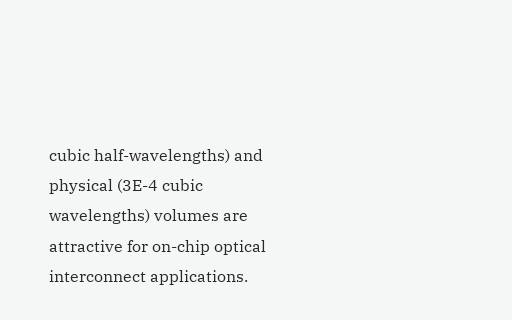cubic half-wavelengths) and physical (3E-4 cubic wavelengths) volumes are attractive for on-chip optical interconnect applications.